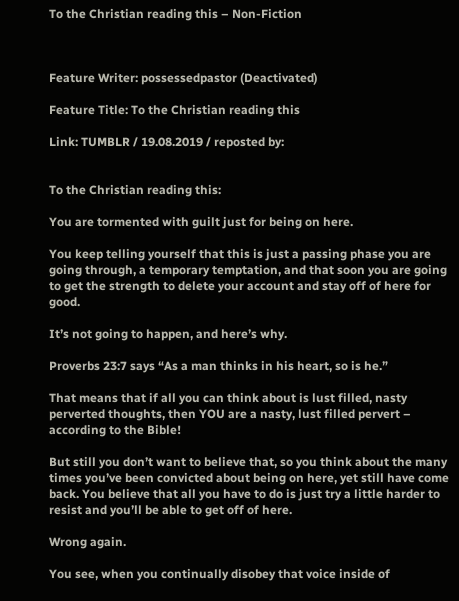To the Christian reading this – Non-Fiction



Feature Writer: possessedpastor (Deactivated)

Feature Title: To the Christian reading this

Link: TUMBLR / 19.08.2019 / reposted by:


To the Christian reading this:

You are tormented with guilt just for being on here.

You keep telling yourself that this is just a passing phase you are going through, a temporary temptation, and that soon you are going to get the strength to delete your account and stay off of here for good.

It’s not going to happen, and here’s why.

Proverbs 23:7 says “As a man thinks in his heart, so is he.”

That means that if all you can think about is lust filled, nasty perverted thoughts, then YOU are a nasty, lust filled pervert – according to the Bible!

But still you don’t want to believe that, so you think about the many times you’ve been convicted about being on here, yet still have come back. You believe that all you have to do is just try a little harder to resist and you’ll be able to get off of here.

Wrong again.

You see, when you continually disobey that voice inside of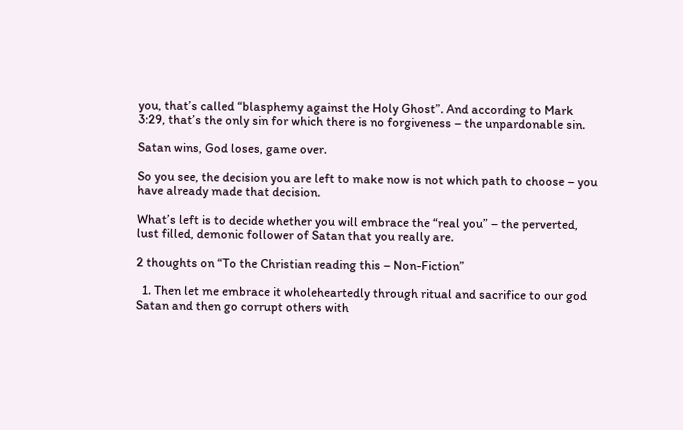you, that’s called “blasphemy against the Holy Ghost”. And according to Mark 3:29, that’s the only sin for which there is no forgiveness – the unpardonable sin.

Satan wins, God loses, game over.

So you see, the decision you are left to make now is not which path to choose – you have already made that decision.

What’s left is to decide whether you will embrace the “real you” – the perverted, lust filled, demonic follower of Satan that you really are.

2 thoughts on “To the Christian reading this – Non-Fiction”

  1. Then let me embrace it wholeheartedly through ritual and sacrifice to our god Satan and then go corrupt others with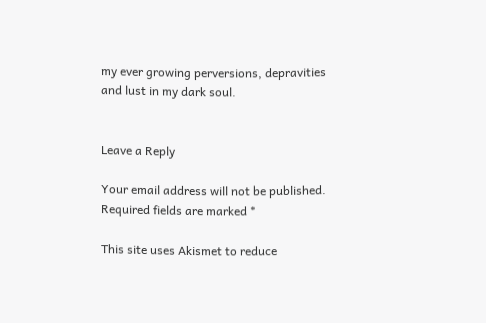my ever growing perversions, depravities and lust in my dark soul.


Leave a Reply

Your email address will not be published. Required fields are marked *

This site uses Akismet to reduce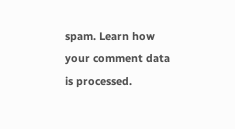spam. Learn how your comment data is processed.